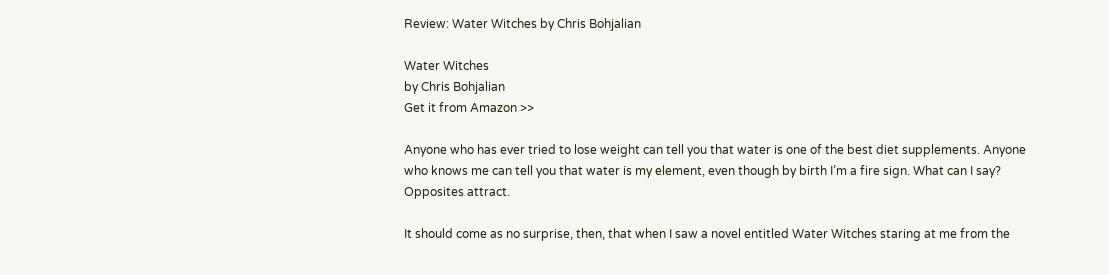Review: Water Witches by Chris Bohjalian

Water Witches
by Chris Bohjalian
Get it from Amazon >>

Anyone who has ever tried to lose weight can tell you that water is one of the best diet supplements. Anyone who knows me can tell you that water is my element, even though by birth I’m a fire sign. What can I say? Opposites attract.

It should come as no surprise, then, that when I saw a novel entitled Water Witches staring at me from the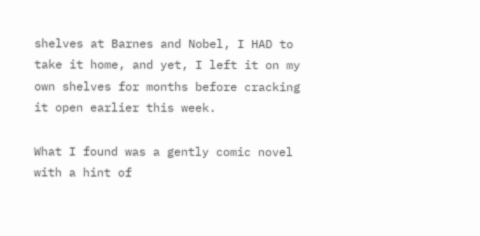shelves at Barnes and Nobel, I HAD to take it home, and yet, I left it on my own shelves for months before cracking it open earlier this week.

What I found was a gently comic novel with a hint of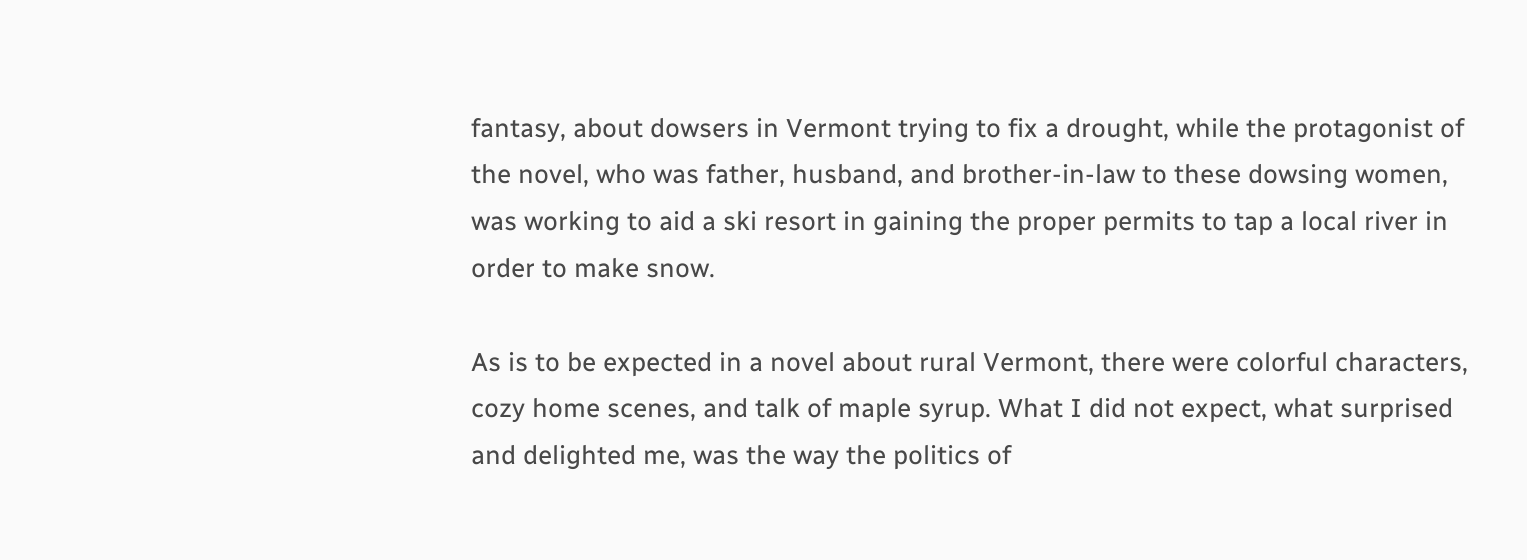fantasy, about dowsers in Vermont trying to fix a drought, while the protagonist of the novel, who was father, husband, and brother-in-law to these dowsing women, was working to aid a ski resort in gaining the proper permits to tap a local river in order to make snow.

As is to be expected in a novel about rural Vermont, there were colorful characters, cozy home scenes, and talk of maple syrup. What I did not expect, what surprised and delighted me, was the way the politics of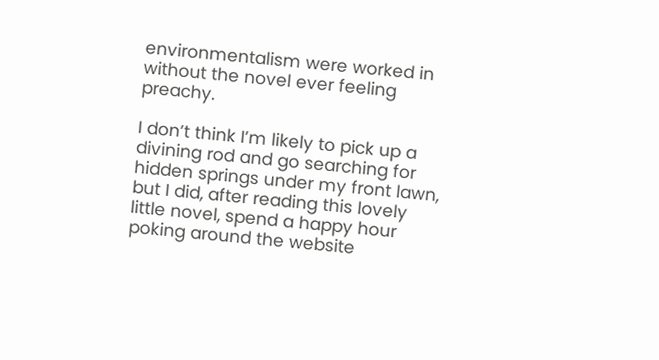environmentalism were worked in without the novel ever feeling preachy.

I don’t think I’m likely to pick up a divining rod and go searching for hidden springs under my front lawn, but I did, after reading this lovely little novel, spend a happy hour poking around the website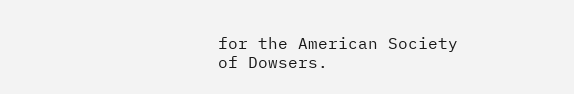for the American Society of Dowsers.